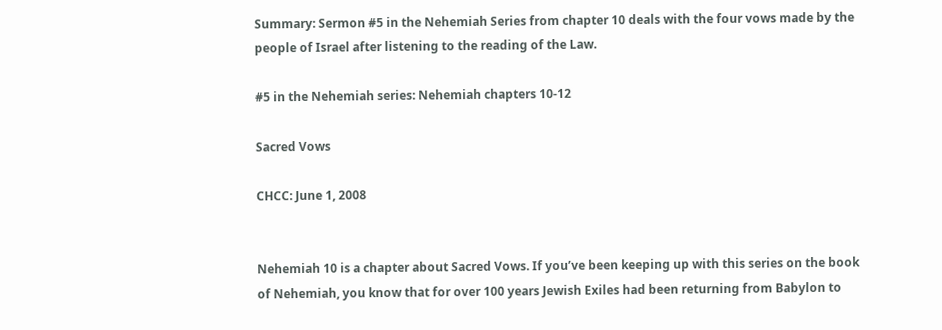Summary: Sermon #5 in the Nehemiah Series from chapter 10 deals with the four vows made by the people of Israel after listening to the reading of the Law.

#5 in the Nehemiah series: Nehemiah chapters 10-12

Sacred Vows

CHCC: June 1, 2008


Nehemiah 10 is a chapter about Sacred Vows. If you’ve been keeping up with this series on the book of Nehemiah, you know that for over 100 years Jewish Exiles had been returning from Babylon to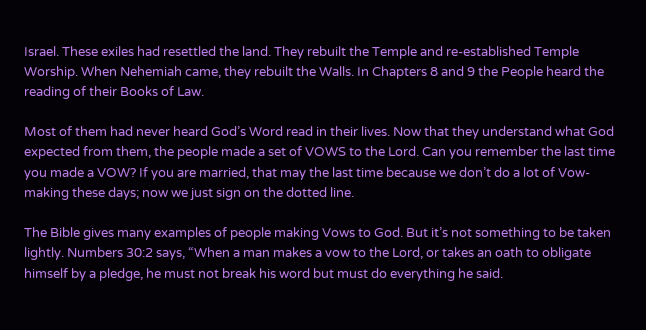Israel. These exiles had resettled the land. They rebuilt the Temple and re-established Temple Worship. When Nehemiah came, they rebuilt the Walls. In Chapters 8 and 9 the People heard the reading of their Books of Law.

Most of them had never heard God’s Word read in their lives. Now that they understand what God expected from them, the people made a set of VOWS to the Lord. Can you remember the last time you made a VOW? If you are married, that may the last time because we don’t do a lot of Vow-making these days; now we just sign on the dotted line.

The Bible gives many examples of people making Vows to God. But it’s not something to be taken lightly. Numbers 30:2 says, “When a man makes a vow to the Lord, or takes an oath to obligate himself by a pledge, he must not break his word but must do everything he said.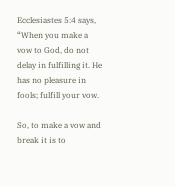Ecclesiastes 5:4 says, “When you make a vow to God, do not delay in fulfilling it. He has no pleasure in fools; fulfill your vow.

So, to make a vow and break it is to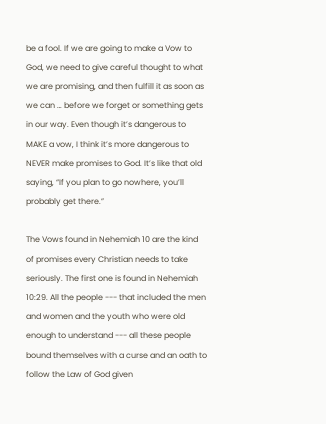be a fool. If we are going to make a Vow to God, we need to give careful thought to what we are promising, and then fulfill it as soon as we can … before we forget or something gets in our way. Even though it’s dangerous to MAKE a vow, I think it’s more dangerous to NEVER make promises to God. It’s like that old saying, “If you plan to go nowhere, you’ll probably get there.”

The Vows found in Nehemiah 10 are the kind of promises every Christian needs to take seriously. The first one is found in Nehemiah 10:29. All the people --- that included the men and women and the youth who were old enough to understand --- all these people bound themselves with a curse and an oath to follow the Law of God given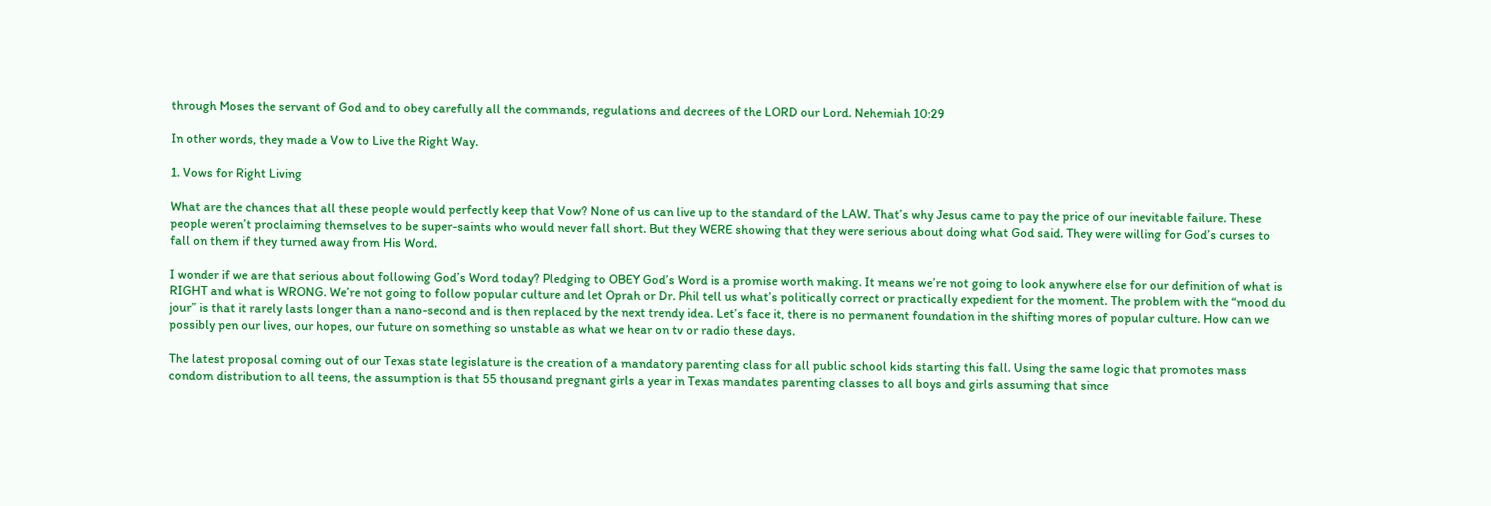through Moses the servant of God and to obey carefully all the commands, regulations and decrees of the LORD our Lord. Nehemiah 10:29

In other words, they made a Vow to Live the Right Way.

1. Vows for Right Living

What are the chances that all these people would perfectly keep that Vow? None of us can live up to the standard of the LAW. That’s why Jesus came to pay the price of our inevitable failure. These people weren’t proclaiming themselves to be super-saints who would never fall short. But they WERE showing that they were serious about doing what God said. They were willing for God’s curses to fall on them if they turned away from His Word.

I wonder if we are that serious about following God’s Word today? Pledging to OBEY God’s Word is a promise worth making. It means we’re not going to look anywhere else for our definition of what is RIGHT and what is WRONG. We’re not going to follow popular culture and let Oprah or Dr. Phil tell us what’s politically correct or practically expedient for the moment. The problem with the “mood du jour” is that it rarely lasts longer than a nano-second and is then replaced by the next trendy idea. Let’s face it, there is no permanent foundation in the shifting mores of popular culture. How can we possibly pen our lives, our hopes, our future on something so unstable as what we hear on tv or radio these days.

The latest proposal coming out of our Texas state legislature is the creation of a mandatory parenting class for all public school kids starting this fall. Using the same logic that promotes mass condom distribution to all teens, the assumption is that 55 thousand pregnant girls a year in Texas mandates parenting classes to all boys and girls assuming that since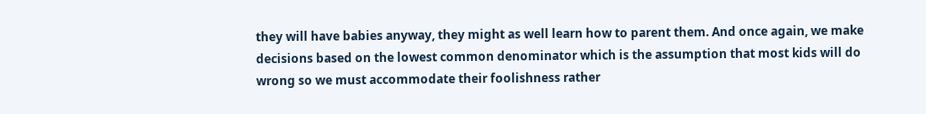they will have babies anyway, they might as well learn how to parent them. And once again, we make decisions based on the lowest common denominator which is the assumption that most kids will do wrong so we must accommodate their foolishness rather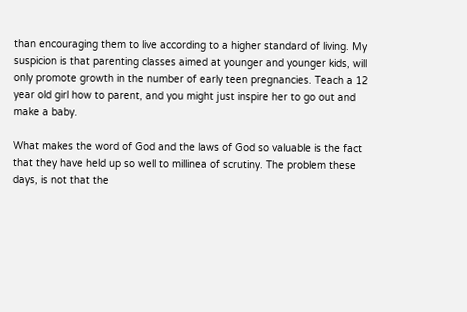than encouraging them to live according to a higher standard of living. My suspicion is that parenting classes aimed at younger and younger kids, will only promote growth in the number of early teen pregnancies. Teach a 12 year old girl how to parent, and you might just inspire her to go out and make a baby.

What makes the word of God and the laws of God so valuable is the fact that they have held up so well to millinea of scrutiny. The problem these days, is not that the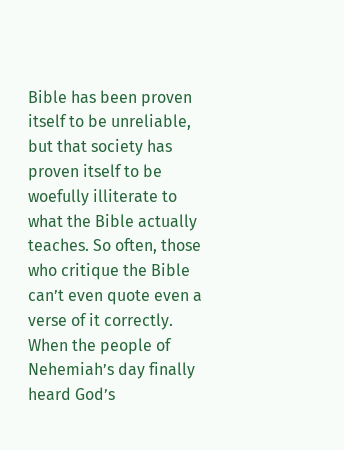Bible has been proven itself to be unreliable, but that society has proven itself to be woefully illiterate to what the Bible actually teaches. So often, those who critique the Bible can’t even quote even a verse of it correctly. When the people of Nehemiah’s day finally heard God’s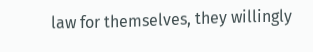law for themselves, they willingly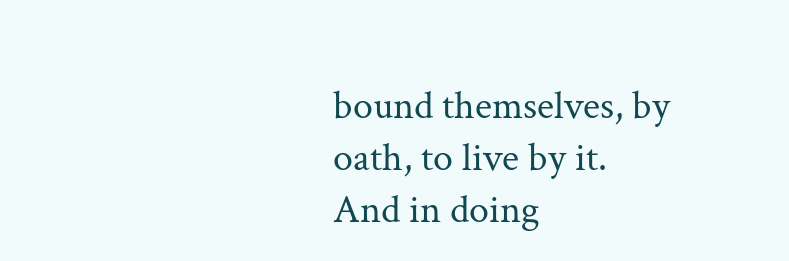bound themselves, by oath, to live by it. And in doing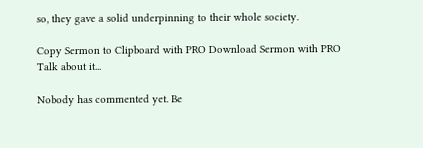so, they gave a solid underpinning to their whole society.

Copy Sermon to Clipboard with PRO Download Sermon with PRO
Talk about it...

Nobody has commented yet. Be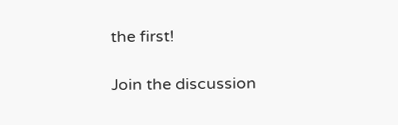the first!

Join the discussion